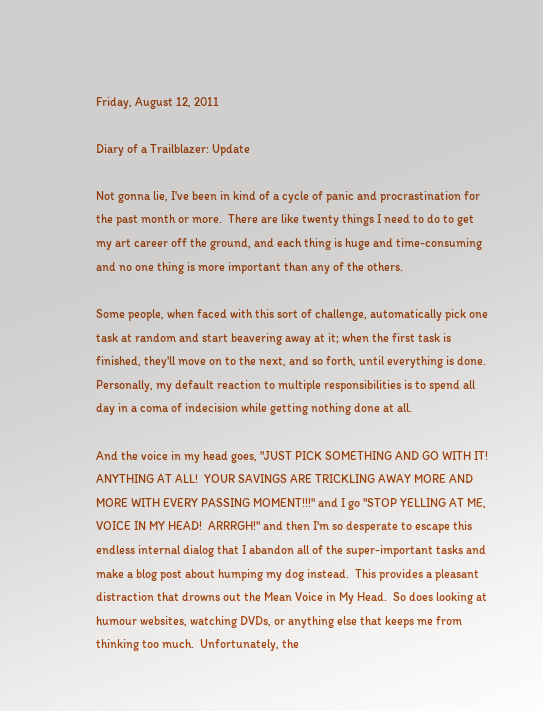Friday, August 12, 2011

Diary of a Trailblazer: Update

Not gonna lie, I've been in kind of a cycle of panic and procrastination for the past month or more.  There are like twenty things I need to do to get my art career off the ground, and each thing is huge and time-consuming and no one thing is more important than any of the others.

Some people, when faced with this sort of challenge, automatically pick one task at random and start beavering away at it; when the first task is finished, they'll move on to the next, and so forth, until everything is done.  Personally, my default reaction to multiple responsibilities is to spend all day in a coma of indecision while getting nothing done at all.

And the voice in my head goes, "JUST PICK SOMETHING AND GO WITH IT!  ANYTHING AT ALL!  YOUR SAVINGS ARE TRICKLING AWAY MORE AND MORE WITH EVERY PASSING MOMENT!!!" and I go "STOP YELLING AT ME, VOICE IN MY HEAD!  ARRRGH!" and then I'm so desperate to escape this endless internal dialog that I abandon all of the super-important tasks and make a blog post about humping my dog instead.  This provides a pleasant distraction that drowns out the Mean Voice in My Head.  So does looking at humour websites, watching DVDs, or anything else that keeps me from thinking too much.  Unfortunately, the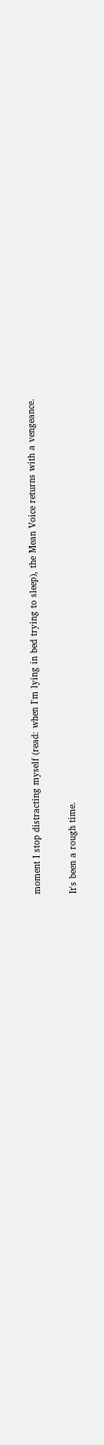moment I stop distracting myself (read: when I'm lying in bed trying to sleep), the Mean Voice returns with a vengeance.

It's been a rough time.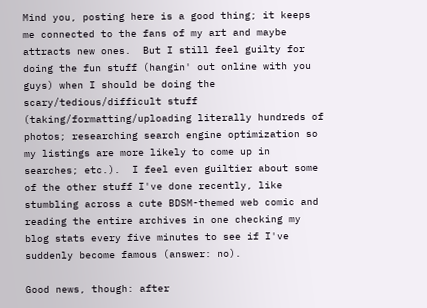Mind you, posting here is a good thing; it keeps me connected to the fans of my art and maybe attracts new ones.  But I still feel guilty for doing the fun stuff (hangin' out online with you guys) when I should be doing the scary/tedious/difficult stuff (taking/formatting/uploading literally hundreds of photos; researching search engine optimization so my listings are more likely to come up in searches; etc.).  I feel even guiltier about some of the other stuff I've done recently, like stumbling across a cute BDSM-themed web comic and reading the entire archives in one checking my blog stats every five minutes to see if I've suddenly become famous (answer: no).

Good news, though: after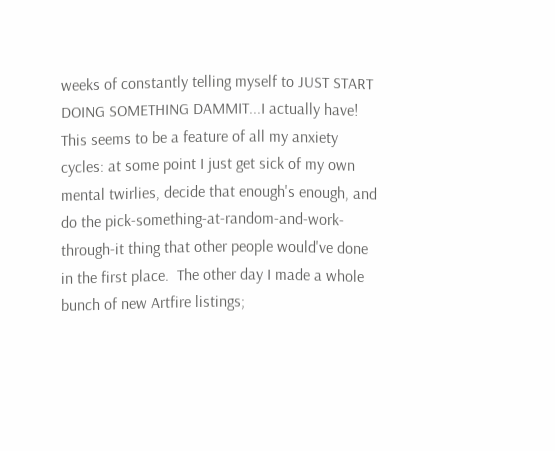weeks of constantly telling myself to JUST START DOING SOMETHING DAMMIT...I actually have!  This seems to be a feature of all my anxiety cycles: at some point I just get sick of my own mental twirlies, decide that enough's enough, and do the pick-something-at-random-and-work-through-it thing that other people would've done in the first place.  The other day I made a whole bunch of new Artfire listings;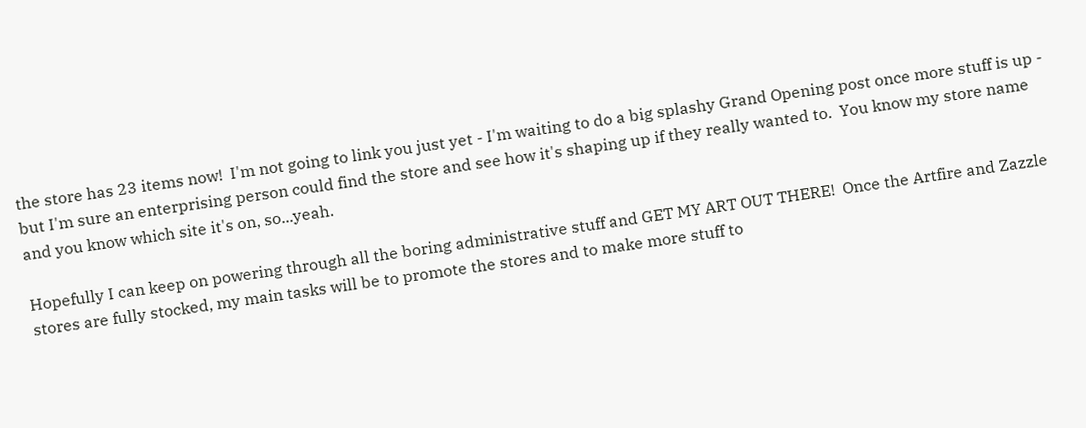the store has 23 items now!  I'm not going to link you just yet - I'm waiting to do a big splashy Grand Opening post once more stuff is up - but I'm sure an enterprising person could find the store and see how it's shaping up if they really wanted to.  You know my store name and you know which site it's on, so...yeah.

Hopefully I can keep on powering through all the boring administrative stuff and GET MY ART OUT THERE!  Once the Artfire and Zazzle stores are fully stocked, my main tasks will be to promote the stores and to make more stuff to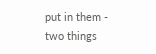put in them - two things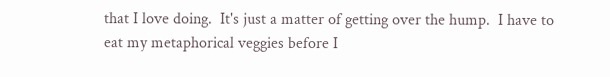that I love doing.  It's just a matter of getting over the hump.  I have to eat my metaphorical veggies before I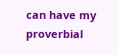can have my proverbial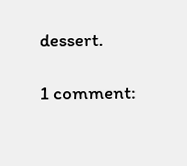dessert.

1 comment: